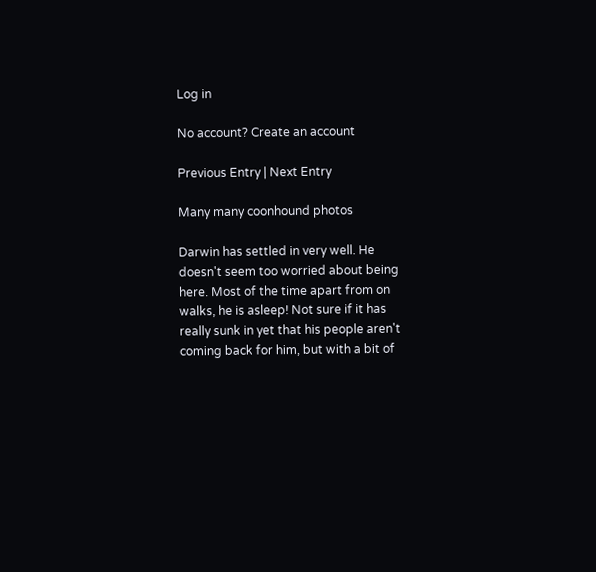Log in

No account? Create an account

Previous Entry | Next Entry

Many many coonhound photos

Darwin has settled in very well. He doesn't seem too worried about being here. Most of the time apart from on walks, he is asleep! Not sure if it has really sunk in yet that his people aren't coming back for him, but with a bit of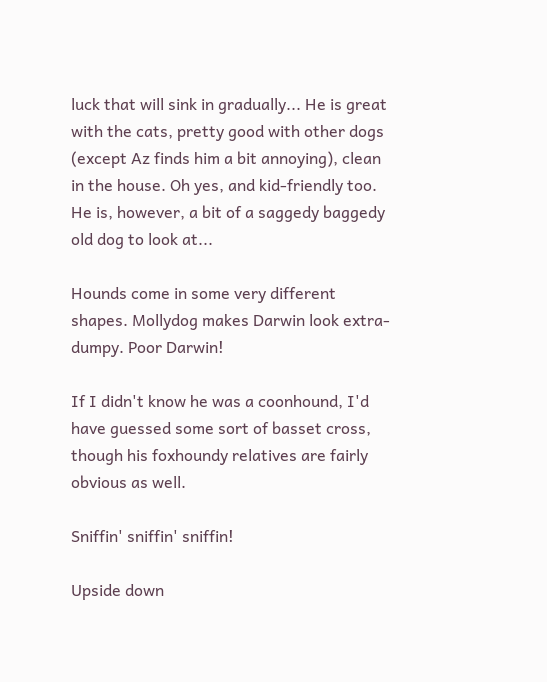luck that will sink in gradually... He is great with the cats, pretty good with other dogs (except Az finds him a bit annoying), clean in the house. Oh yes, and kid-friendly too. He is, however, a bit of a saggedy baggedy old dog to look at...

Hounds come in some very different shapes. Mollydog makes Darwin look extra-dumpy. Poor Darwin!

If I didn't know he was a coonhound, I'd have guessed some sort of basset cross, though his foxhoundy relatives are fairly obvious as well.

Sniffin' sniffin' sniffin!

Upside down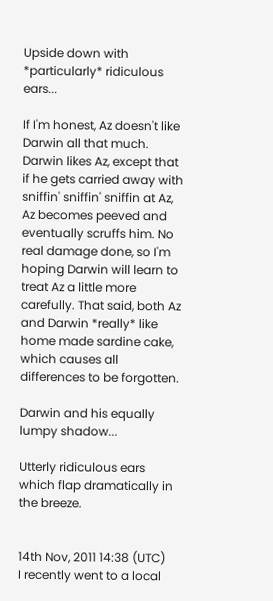Upside down with *particularly* ridiculous ears...

If I'm honest, Az doesn't like Darwin all that much. Darwin likes Az, except that if he gets carried away with sniffin' sniffin' sniffin at Az, Az becomes peeved and eventually scruffs him. No real damage done, so I'm hoping Darwin will learn to treat Az a little more carefully. That said, both Az and Darwin *really* like home made sardine cake, which causes all differences to be forgotten.

Darwin and his equally lumpy shadow...

Utterly ridiculous ears which flap dramatically in the breeze.


14th Nov, 2011 14:38 (UTC)
I recently went to a local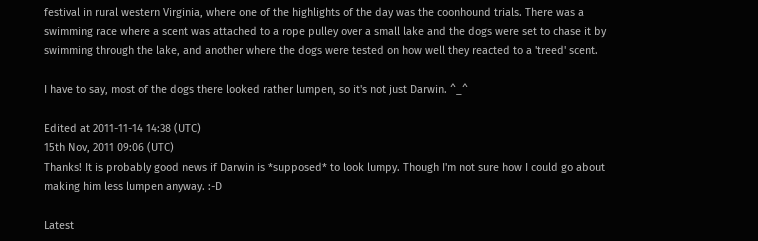festival in rural western Virginia, where one of the highlights of the day was the coonhound trials. There was a swimming race where a scent was attached to a rope pulley over a small lake and the dogs were set to chase it by swimming through the lake, and another where the dogs were tested on how well they reacted to a 'treed' scent.

I have to say, most of the dogs there looked rather lumpen, so it's not just Darwin. ^_^

Edited at 2011-11-14 14:38 (UTC)
15th Nov, 2011 09:06 (UTC)
Thanks! It is probably good news if Darwin is *supposed* to look lumpy. Though I'm not sure how I could go about making him less lumpen anyway. :-D

Latest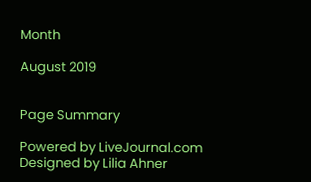Month

August 2019


Page Summary

Powered by LiveJournal.com
Designed by Lilia Ahner